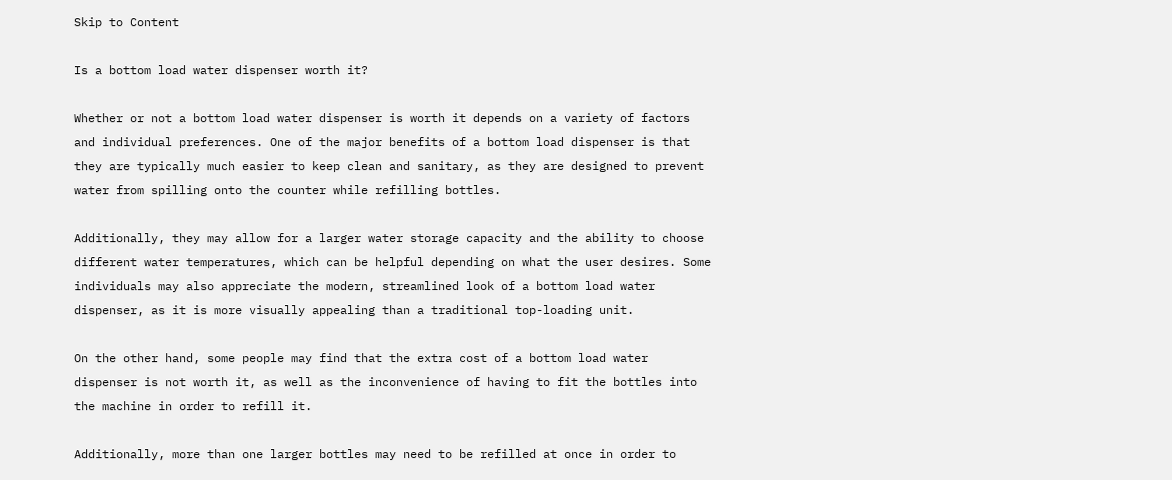Skip to Content

Is a bottom load water dispenser worth it?

Whether or not a bottom load water dispenser is worth it depends on a variety of factors and individual preferences. One of the major benefits of a bottom load dispenser is that they are typically much easier to keep clean and sanitary, as they are designed to prevent water from spilling onto the counter while refilling bottles.

Additionally, they may allow for a larger water storage capacity and the ability to choose different water temperatures, which can be helpful depending on what the user desires. Some individuals may also appreciate the modern, streamlined look of a bottom load water dispenser, as it is more visually appealing than a traditional top-loading unit.

On the other hand, some people may find that the extra cost of a bottom load water dispenser is not worth it, as well as the inconvenience of having to fit the bottles into the machine in order to refill it.

Additionally, more than one larger bottles may need to be refilled at once in order to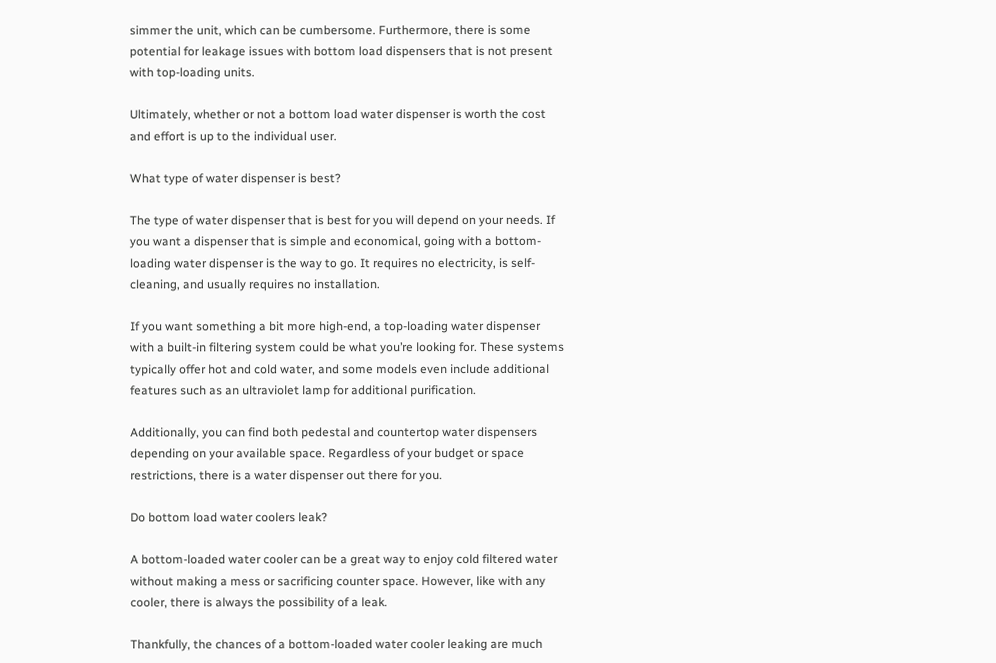simmer the unit, which can be cumbersome. Furthermore, there is some potential for leakage issues with bottom load dispensers that is not present with top-loading units.

Ultimately, whether or not a bottom load water dispenser is worth the cost and effort is up to the individual user.

What type of water dispenser is best?

The type of water dispenser that is best for you will depend on your needs. If you want a dispenser that is simple and economical, going with a bottom-loading water dispenser is the way to go. It requires no electricity, is self-cleaning, and usually requires no installation.

If you want something a bit more high-end, a top-loading water dispenser with a built-in filtering system could be what you’re looking for. These systems typically offer hot and cold water, and some models even include additional features such as an ultraviolet lamp for additional purification.

Additionally, you can find both pedestal and countertop water dispensers depending on your available space. Regardless of your budget or space restrictions, there is a water dispenser out there for you.

Do bottom load water coolers leak?

A bottom-loaded water cooler can be a great way to enjoy cold filtered water without making a mess or sacrificing counter space. However, like with any cooler, there is always the possibility of a leak.

Thankfully, the chances of a bottom-loaded water cooler leaking are much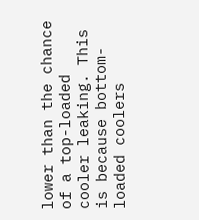lower than the chance of a top-loaded cooler leaking. This is because bottom-loaded coolers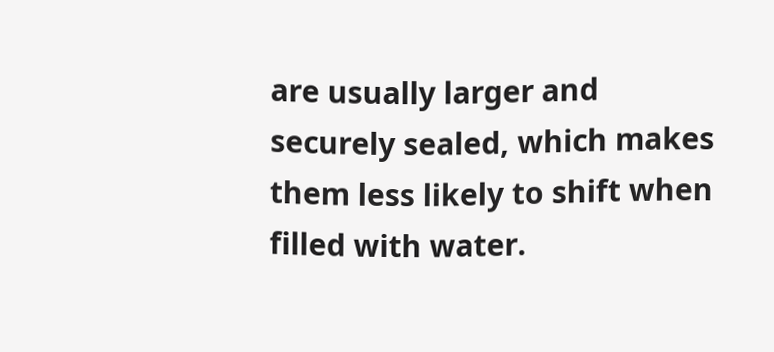are usually larger and securely sealed, which makes them less likely to shift when filled with water.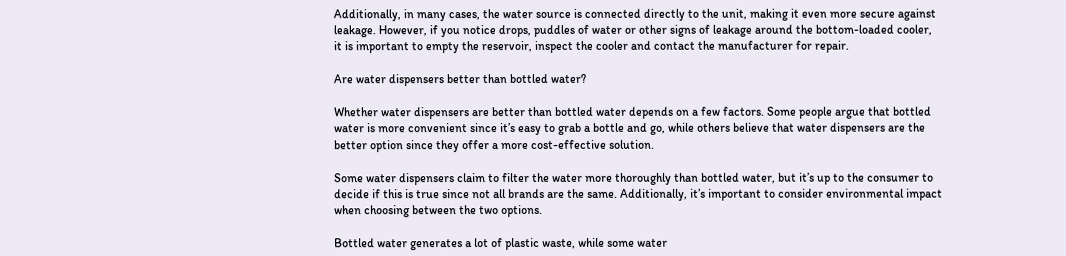Additionally, in many cases, the water source is connected directly to the unit, making it even more secure against leakage. However, if you notice drops, puddles of water or other signs of leakage around the bottom-loaded cooler, it is important to empty the reservoir, inspect the cooler and contact the manufacturer for repair.

Are water dispensers better than bottled water?

Whether water dispensers are better than bottled water depends on a few factors. Some people argue that bottled water is more convenient since it’s easy to grab a bottle and go, while others believe that water dispensers are the better option since they offer a more cost-effective solution.

Some water dispensers claim to filter the water more thoroughly than bottled water, but it’s up to the consumer to decide if this is true since not all brands are the same. Additionally, it’s important to consider environmental impact when choosing between the two options.

Bottled water generates a lot of plastic waste, while some water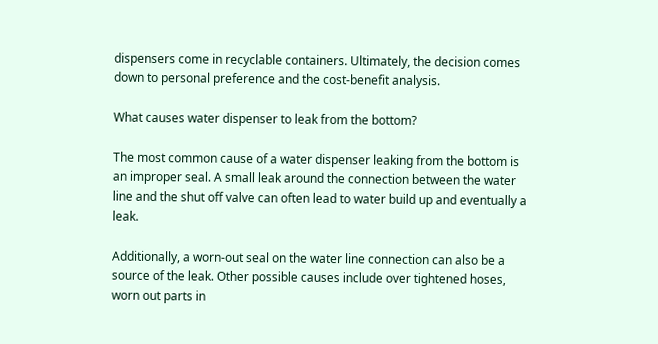dispensers come in recyclable containers. Ultimately, the decision comes down to personal preference and the cost-benefit analysis.

What causes water dispenser to leak from the bottom?

The most common cause of a water dispenser leaking from the bottom is an improper seal. A small leak around the connection between the water line and the shut off valve can often lead to water build up and eventually a leak.

Additionally, a worn-out seal on the water line connection can also be a source of the leak. Other possible causes include over tightened hoses, worn out parts in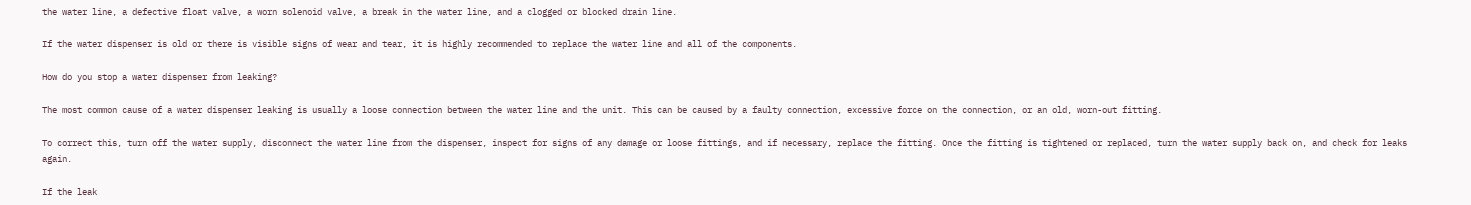the water line, a defective float valve, a worn solenoid valve, a break in the water line, and a clogged or blocked drain line.

If the water dispenser is old or there is visible signs of wear and tear, it is highly recommended to replace the water line and all of the components.

How do you stop a water dispenser from leaking?

The most common cause of a water dispenser leaking is usually a loose connection between the water line and the unit. This can be caused by a faulty connection, excessive force on the connection, or an old, worn-out fitting.

To correct this, turn off the water supply, disconnect the water line from the dispenser, inspect for signs of any damage or loose fittings, and if necessary, replace the fitting. Once the fitting is tightened or replaced, turn the water supply back on, and check for leaks again.

If the leak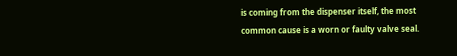is coming from the dispenser itself, the most common cause is a worn or faulty valve seal.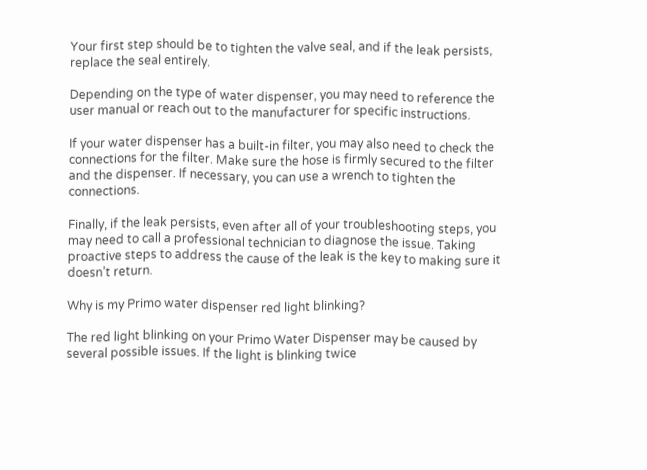Your first step should be to tighten the valve seal, and if the leak persists, replace the seal entirely.

Depending on the type of water dispenser, you may need to reference the user manual or reach out to the manufacturer for specific instructions.

If your water dispenser has a built-in filter, you may also need to check the connections for the filter. Make sure the hose is firmly secured to the filter and the dispenser. If necessary, you can use a wrench to tighten the connections.

Finally, if the leak persists, even after all of your troubleshooting steps, you may need to call a professional technician to diagnose the issue. Taking proactive steps to address the cause of the leak is the key to making sure it doesn’t return.

Why is my Primo water dispenser red light blinking?

The red light blinking on your Primo Water Dispenser may be caused by several possible issues. If the light is blinking twice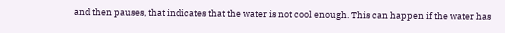and then pauses, that indicates that the water is not cool enough. This can happen if the water has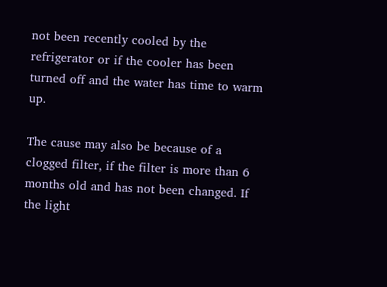not been recently cooled by the refrigerator or if the cooler has been turned off and the water has time to warm up.

The cause may also be because of a clogged filter, if the filter is more than 6 months old and has not been changed. If the light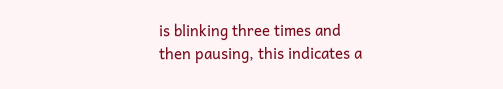is blinking three times and then pausing, this indicates a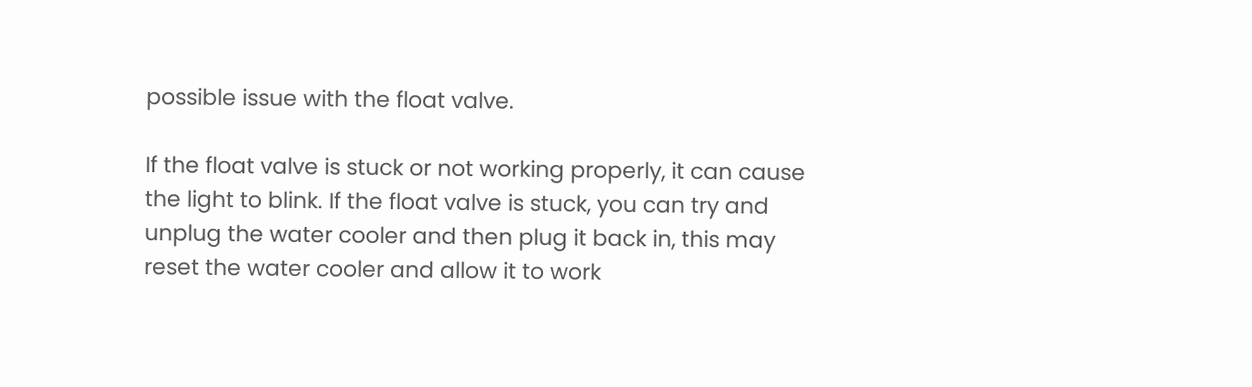possible issue with the float valve.

If the float valve is stuck or not working properly, it can cause the light to blink. If the float valve is stuck, you can try and unplug the water cooler and then plug it back in, this may reset the water cooler and allow it to work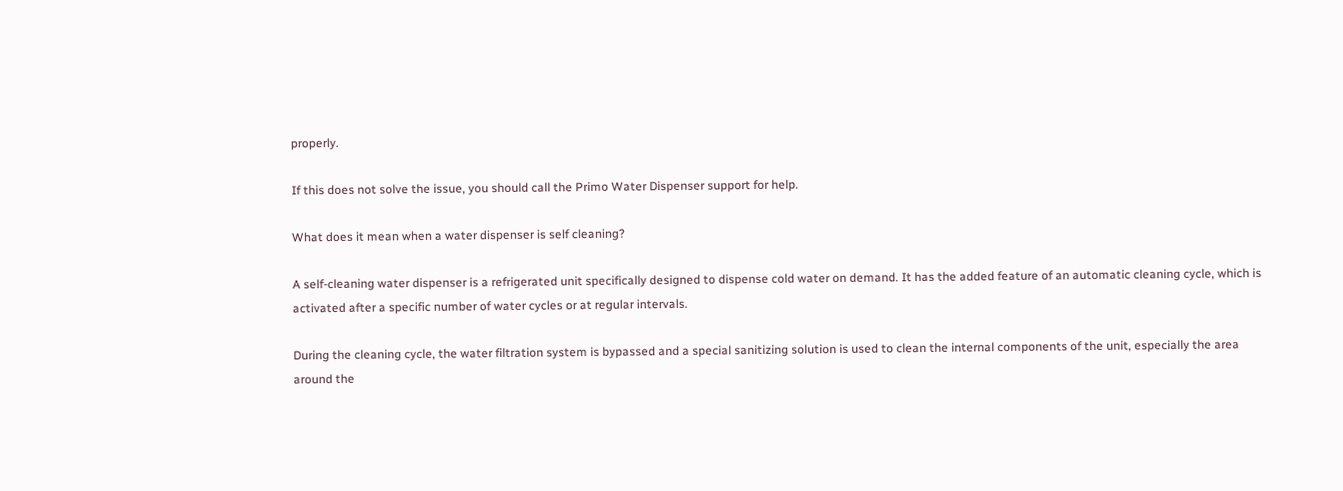properly.

If this does not solve the issue, you should call the Primo Water Dispenser support for help.

What does it mean when a water dispenser is self cleaning?

A self-cleaning water dispenser is a refrigerated unit specifically designed to dispense cold water on demand. It has the added feature of an automatic cleaning cycle, which is activated after a specific number of water cycles or at regular intervals.

During the cleaning cycle, the water filtration system is bypassed and a special sanitizing solution is used to clean the internal components of the unit, especially the area around the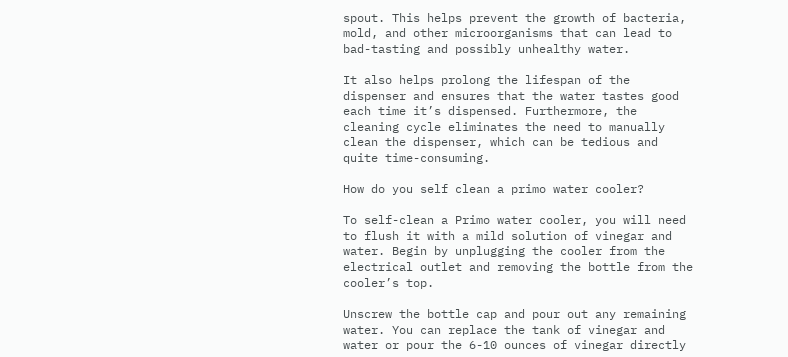spout. This helps prevent the growth of bacteria, mold, and other microorganisms that can lead to bad-tasting and possibly unhealthy water.

It also helps prolong the lifespan of the dispenser and ensures that the water tastes good each time it’s dispensed. Furthermore, the cleaning cycle eliminates the need to manually clean the dispenser, which can be tedious and quite time-consuming.

How do you self clean a primo water cooler?

To self-clean a Primo water cooler, you will need to flush it with a mild solution of vinegar and water. Begin by unplugging the cooler from the electrical outlet and removing the bottle from the cooler’s top.

Unscrew the bottle cap and pour out any remaining water. You can replace the tank of vinegar and water or pour the 6-10 ounces of vinegar directly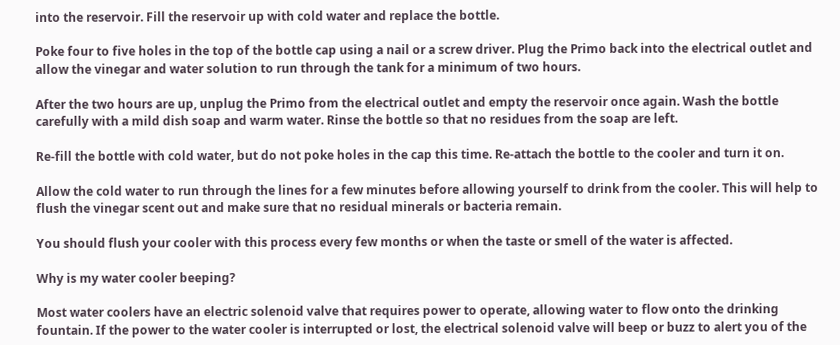into the reservoir. Fill the reservoir up with cold water and replace the bottle.

Poke four to five holes in the top of the bottle cap using a nail or a screw driver. Plug the Primo back into the electrical outlet and allow the vinegar and water solution to run through the tank for a minimum of two hours.

After the two hours are up, unplug the Primo from the electrical outlet and empty the reservoir once again. Wash the bottle carefully with a mild dish soap and warm water. Rinse the bottle so that no residues from the soap are left.

Re-fill the bottle with cold water, but do not poke holes in the cap this time. Re-attach the bottle to the cooler and turn it on.

Allow the cold water to run through the lines for a few minutes before allowing yourself to drink from the cooler. This will help to flush the vinegar scent out and make sure that no residual minerals or bacteria remain.

You should flush your cooler with this process every few months or when the taste or smell of the water is affected.

Why is my water cooler beeping?

Most water coolers have an electric solenoid valve that requires power to operate, allowing water to flow onto the drinking fountain. If the power to the water cooler is interrupted or lost, the electrical solenoid valve will beep or buzz to alert you of the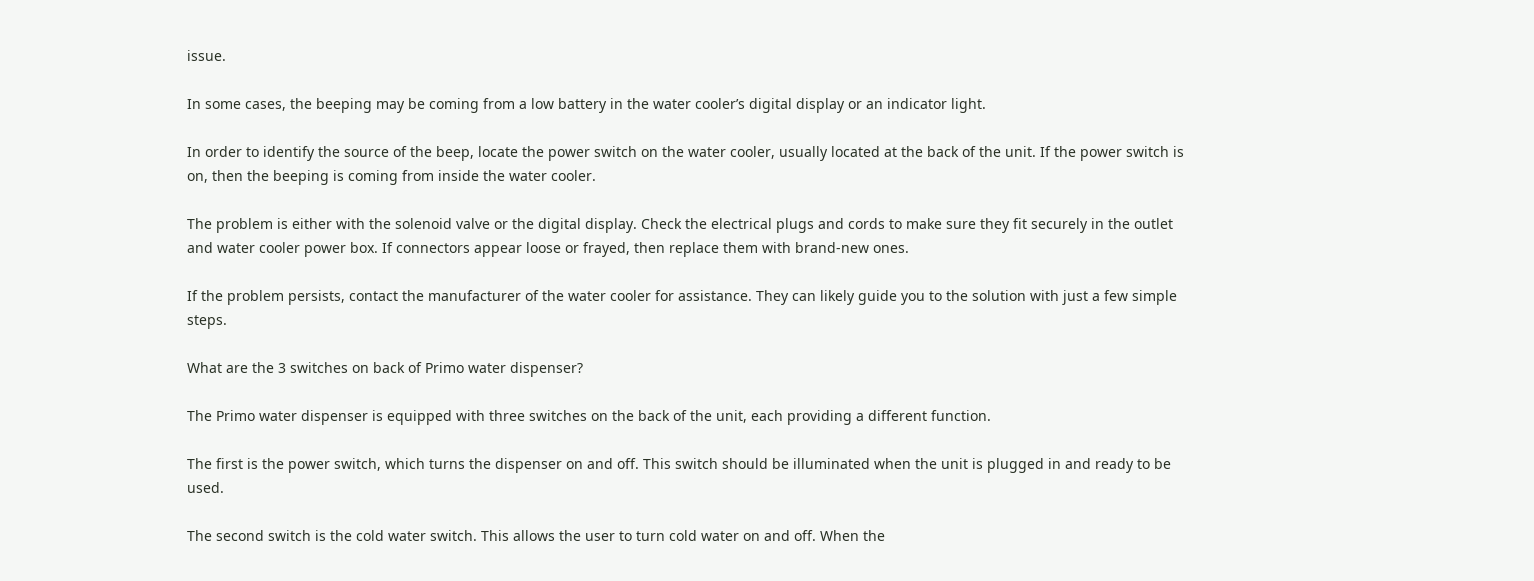issue.

In some cases, the beeping may be coming from a low battery in the water cooler’s digital display or an indicator light.

In order to identify the source of the beep, locate the power switch on the water cooler, usually located at the back of the unit. If the power switch is on, then the beeping is coming from inside the water cooler.

The problem is either with the solenoid valve or the digital display. Check the electrical plugs and cords to make sure they fit securely in the outlet and water cooler power box. If connectors appear loose or frayed, then replace them with brand-new ones.

If the problem persists, contact the manufacturer of the water cooler for assistance. They can likely guide you to the solution with just a few simple steps.

What are the 3 switches on back of Primo water dispenser?

The Primo water dispenser is equipped with three switches on the back of the unit, each providing a different function.

The first is the power switch, which turns the dispenser on and off. This switch should be illuminated when the unit is plugged in and ready to be used.

The second switch is the cold water switch. This allows the user to turn cold water on and off. When the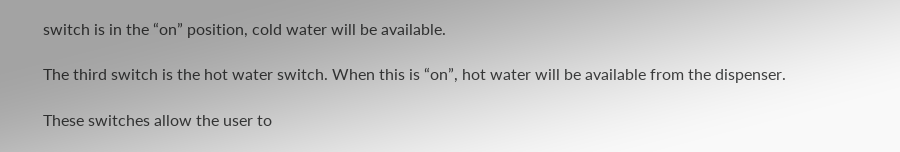switch is in the “on” position, cold water will be available.

The third switch is the hot water switch. When this is “on”, hot water will be available from the dispenser.

These switches allow the user to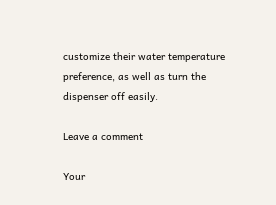customize their water temperature preference, as well as turn the dispenser off easily.

Leave a comment

Your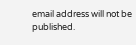email address will not be published.